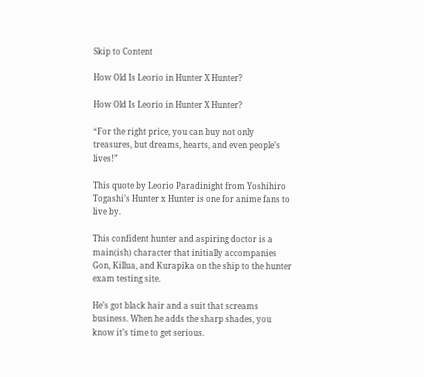Skip to Content

How Old Is Leorio in Hunter X Hunter?

How Old Is Leorio in Hunter X Hunter?

“For the right price, you can buy not only treasures, but dreams, hearts, and even people’s lives!”

This quote by Leorio Paradinight from Yoshihiro Togashi’s Hunter x Hunter is one for anime fans to live by.

This confident hunter and aspiring doctor is a main(ish) character that initially accompanies Gon, Killua, and Kurapika on the ship to the hunter exam testing site.

He’s got black hair and a suit that screams business. When he adds the sharp shades, you know it’s time to get serious.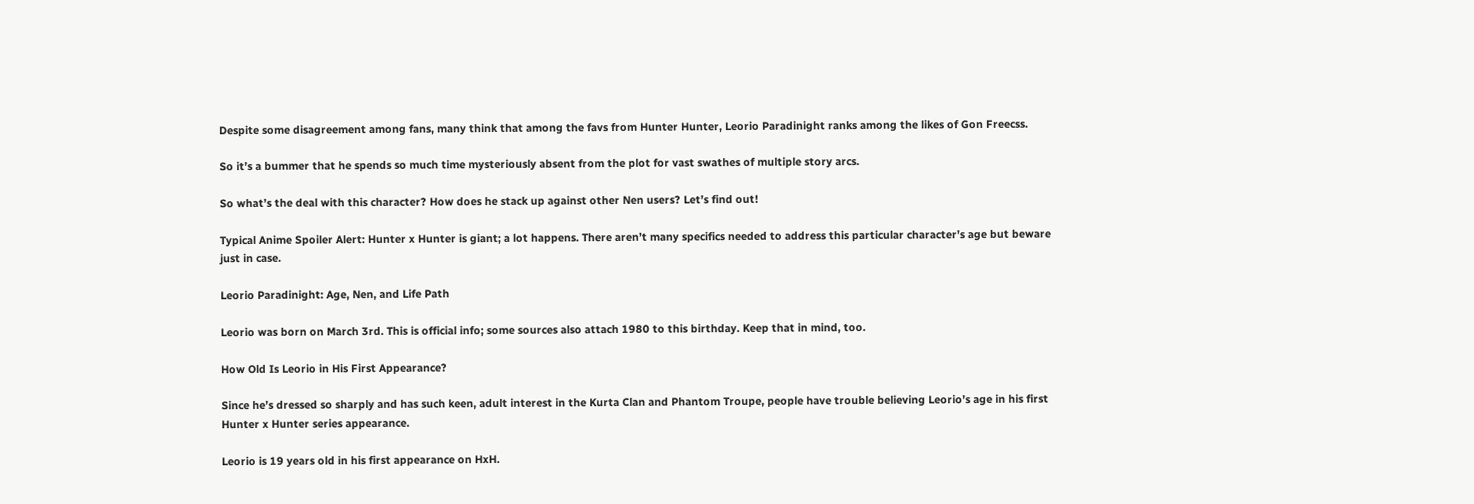Despite some disagreement among fans, many think that among the favs from Hunter Hunter, Leorio Paradinight ranks among the likes of Gon Freecss.

So it’s a bummer that he spends so much time mysteriously absent from the plot for vast swathes of multiple story arcs.

So what’s the deal with this character? How does he stack up against other Nen users? Let’s find out!

Typical Anime Spoiler Alert: Hunter x Hunter is giant; a lot happens. There aren’t many specifics needed to address this particular character’s age but beware just in case.

Leorio Paradinight: Age, Nen, and Life Path

Leorio was born on March 3rd. This is official info; some sources also attach 1980 to this birthday. Keep that in mind, too.

How Old Is Leorio in His First Appearance?

Since he’s dressed so sharply and has such keen, adult interest in the Kurta Clan and Phantom Troupe, people have trouble believing Leorio’s age in his first Hunter x Hunter series appearance.

Leorio is 19 years old in his first appearance on HxH.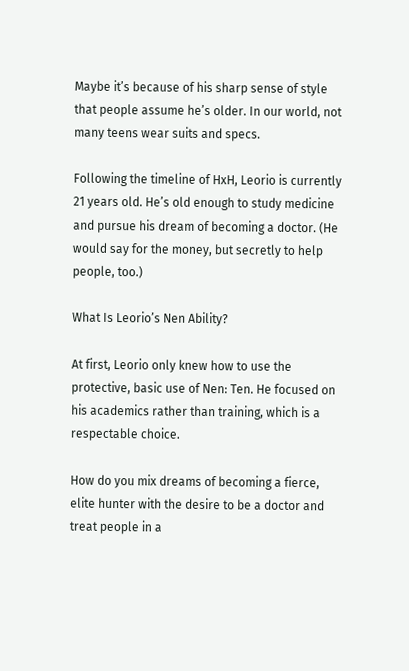Maybe it’s because of his sharp sense of style that people assume he’s older. In our world, not many teens wear suits and specs.

Following the timeline of HxH, Leorio is currently 21 years old. He’s old enough to study medicine and pursue his dream of becoming a doctor. (He would say for the money, but secretly to help people, too.)

What Is Leorio’s Nen Ability?

At first, Leorio only knew how to use the protective, basic use of Nen: Ten. He focused on his academics rather than training, which is a respectable choice.

How do you mix dreams of becoming a fierce, elite hunter with the desire to be a doctor and treat people in a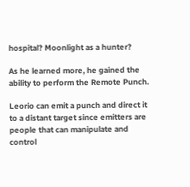hospital? Moonlight as a hunter?

As he learned more, he gained the ability to perform the Remote Punch.

Leorio can emit a punch and direct it to a distant target since emitters are people that can manipulate and control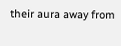their aura away from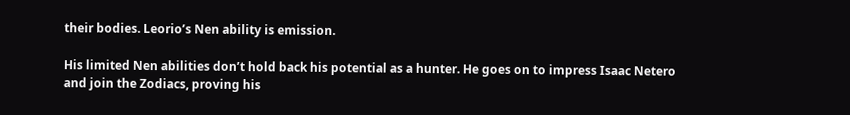their bodies. Leorio’s Nen ability is emission.

His limited Nen abilities don’t hold back his potential as a hunter. He goes on to impress Isaac Netero and join the Zodiacs, proving his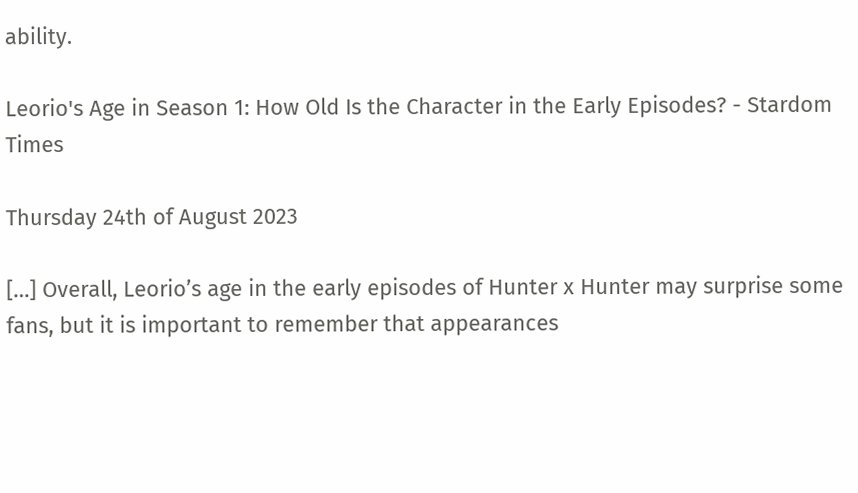ability.

Leorio's Age in Season 1: How Old Is the Character in the Early Episodes? - Stardom Times

Thursday 24th of August 2023

[…] Overall, Leorio’s age in the early episodes of Hunter x Hunter may surprise some fans, but it is important to remember that appearances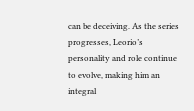can be deceiving. As the series progresses, Leorio’s personality and role continue to evolve, making him an integral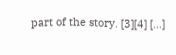part of the story. [3][4] […]